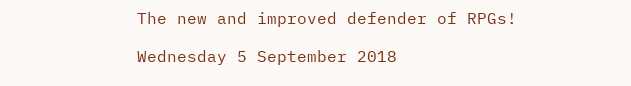The new and improved defender of RPGs!

Wednesday 5 September 2018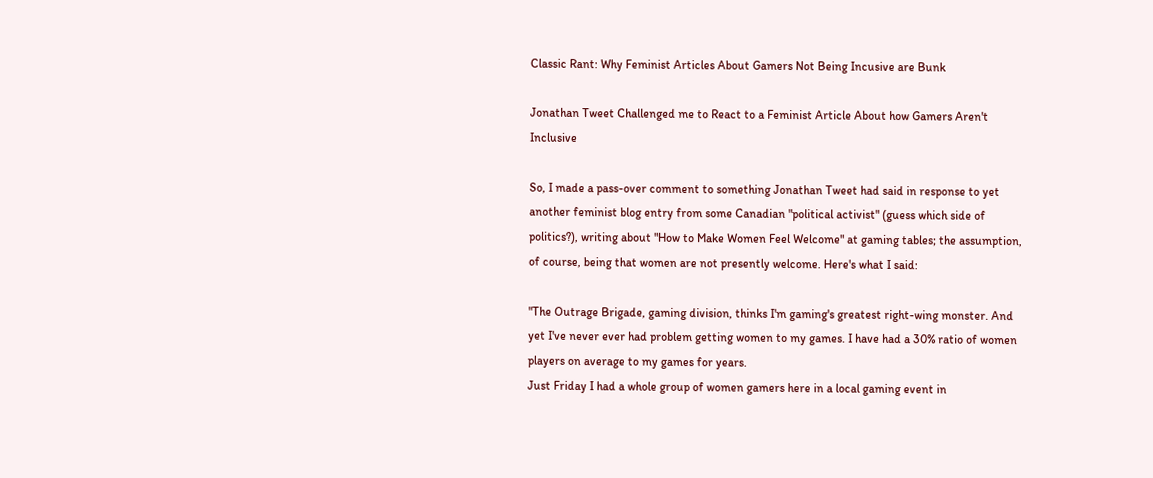Classic Rant: Why Feminist Articles About Gamers Not Being Incusive are Bunk

Jonathan Tweet Challenged me to React to a Feminist Article About how Gamers Aren't Inclusive

So, I made a pass-over comment to something Jonathan Tweet had said in response to yet another feminist blog entry from some Canadian "political activist" (guess which side of politics?), writing about "How to Make Women Feel Welcome" at gaming tables; the assumption, of course, being that women are not presently welcome. Here's what I said:

"The Outrage Brigade, gaming division, thinks I'm gaming's greatest right-wing monster. And yet I've never ever had problem getting women to my games. I have had a 30% ratio of women players on average to my games for years.
Just Friday I had a whole group of women gamers here in a local gaming event in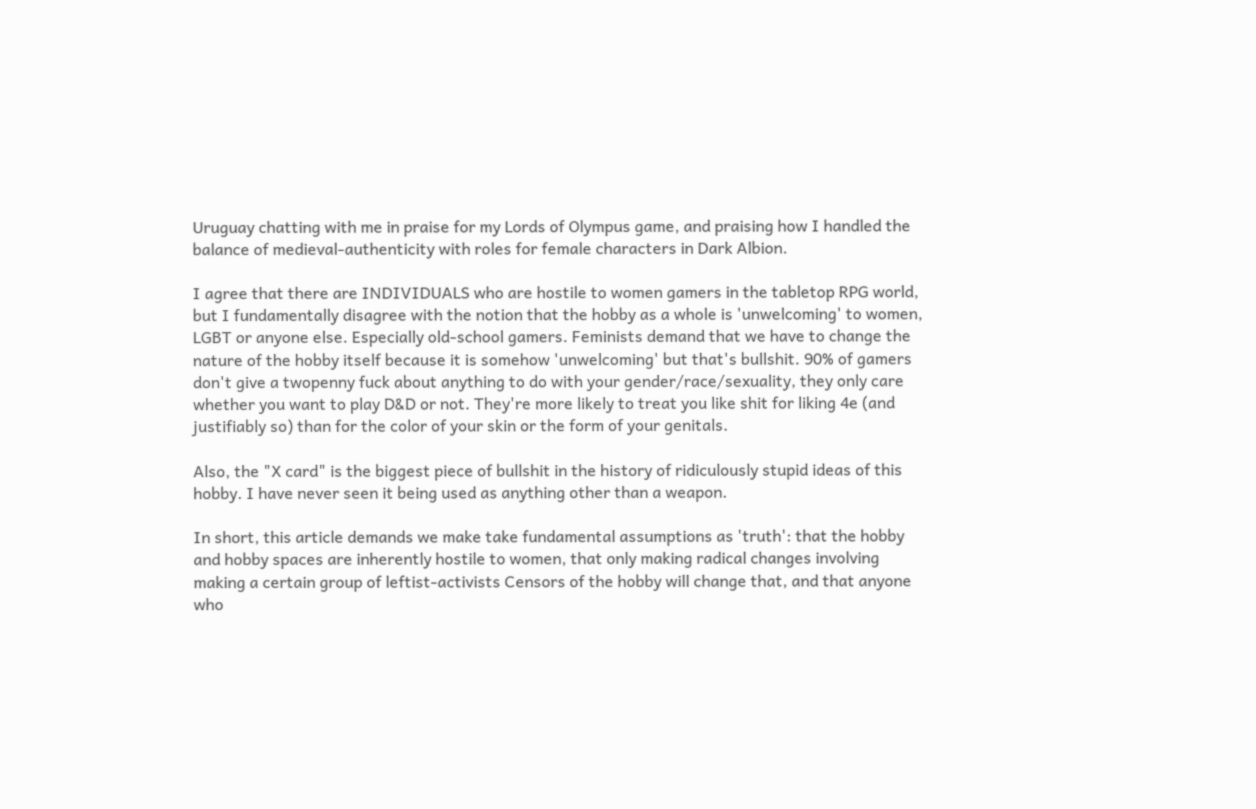Uruguay chatting with me in praise for my Lords of Olympus game, and praising how I handled the balance of medieval-authenticity with roles for female characters in Dark Albion.

I agree that there are INDIVIDUALS who are hostile to women gamers in the tabletop RPG world, but I fundamentally disagree with the notion that the hobby as a whole is 'unwelcoming' to women, LGBT or anyone else. Especially old-school gamers. Feminists demand that we have to change the nature of the hobby itself because it is somehow 'unwelcoming' but that's bullshit. 90% of gamers don't give a twopenny fuck about anything to do with your gender/race/sexuality, they only care whether you want to play D&D or not. They're more likely to treat you like shit for liking 4e (and justifiably so) than for the color of your skin or the form of your genitals.

Also, the "X card" is the biggest piece of bullshit in the history of ridiculously stupid ideas of this hobby. I have never seen it being used as anything other than a weapon.

In short, this article demands we make take fundamental assumptions as 'truth': that the hobby and hobby spaces are inherently hostile to women, that only making radical changes involving making a certain group of leftist-activists Censors of the hobby will change that, and that anyone who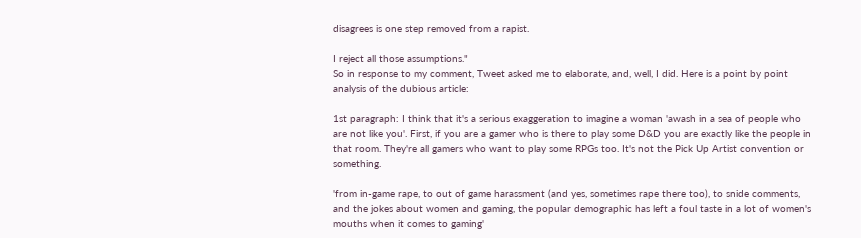disagrees is one step removed from a rapist.

I reject all those assumptions."
So in response to my comment, Tweet asked me to elaborate, and, well, I did. Here is a point by point analysis of the dubious article:

1st paragraph: I think that it's a serious exaggeration to imagine a woman 'awash in a sea of people who are not like you'. First, if you are a gamer who is there to play some D&D you are exactly like the people in that room. They're all gamers who want to play some RPGs too. It's not the Pick Up Artist convention or something.

'from in-game rape, to out of game harassment (and yes, sometimes rape there too), to snide comments, and the jokes about women and gaming, the popular demographic has left a foul taste in a lot of women's mouths when it comes to gaming'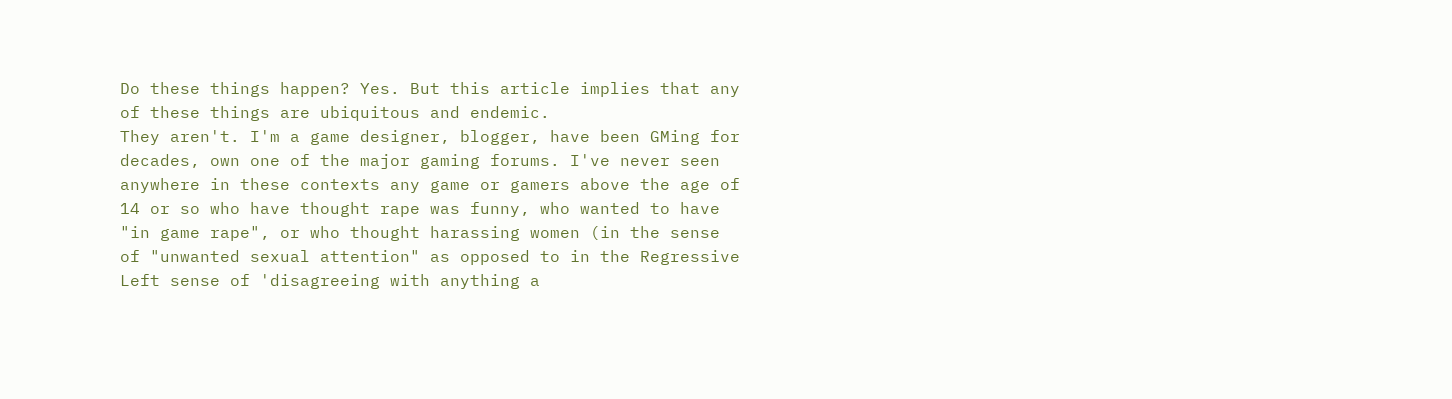Do these things happen? Yes. But this article implies that any of these things are ubiquitous and endemic.
They aren't. I'm a game designer, blogger, have been GMing for decades, own one of the major gaming forums. I've never seen anywhere in these contexts any game or gamers above the age of 14 or so who have thought rape was funny, who wanted to have "in game rape", or who thought harassing women (in the sense of "unwanted sexual attention" as opposed to in the Regressive Left sense of 'disagreeing with anything a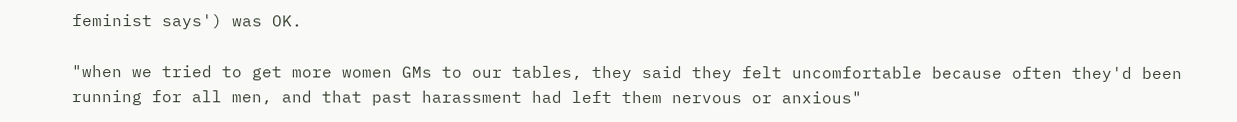feminist says') was OK.

"when we tried to get more women GMs to our tables, they said they felt uncomfortable because often they'd been running for all men, and that past harassment had left them nervous or anxious"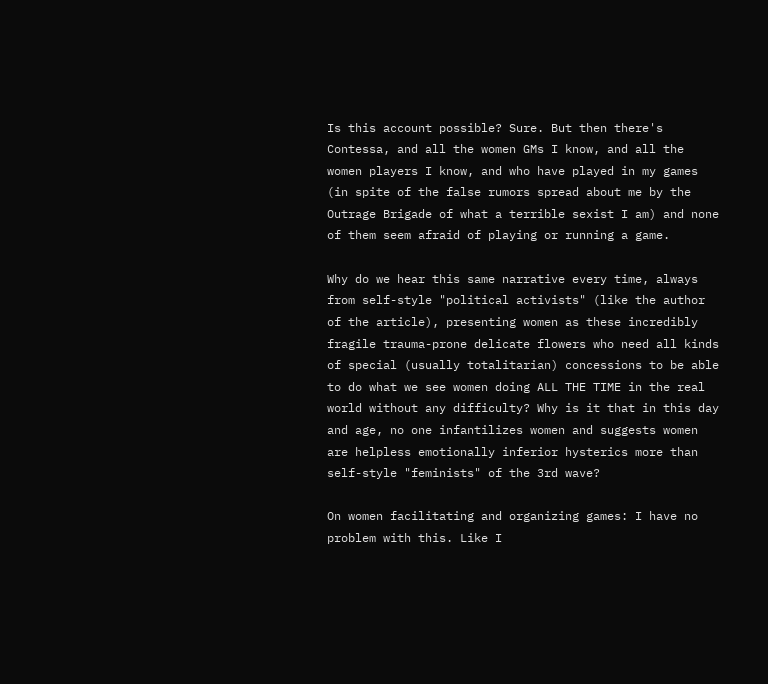Is this account possible? Sure. But then there's Contessa, and all the women GMs I know, and all the women players I know, and who have played in my games (in spite of the false rumors spread about me by the Outrage Brigade of what a terrible sexist I am) and none of them seem afraid of playing or running a game.

Why do we hear this same narrative every time, always from self-style "political activists" (like the author of the article), presenting women as these incredibly fragile trauma-prone delicate flowers who need all kinds of special (usually totalitarian) concessions to be able to do what we see women doing ALL THE TIME in the real world without any difficulty? Why is it that in this day and age, no one infantilizes women and suggests women are helpless emotionally inferior hysterics more than self-style "feminists" of the 3rd wave?

On women facilitating and organizing games: I have no problem with this. Like I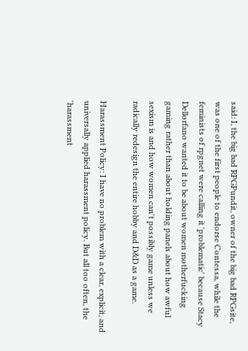said: I, the big bad RPGPundit, owner of the big bad RPGsite, was one of the first people to endorse Contessa, while the feminists of rpgnet were calling it 'problematic' because Stacy Dellorfano wanted it to be about women motherfucking gaming rather than about holding panels about how awful sexism is and how women can't possibly game unless we radically redesign the entire hobby and D&D as a game.

Harassment Policy: I have no problem with a clear, explicit, and universally applied harassment policy. But all too often, the 'harassment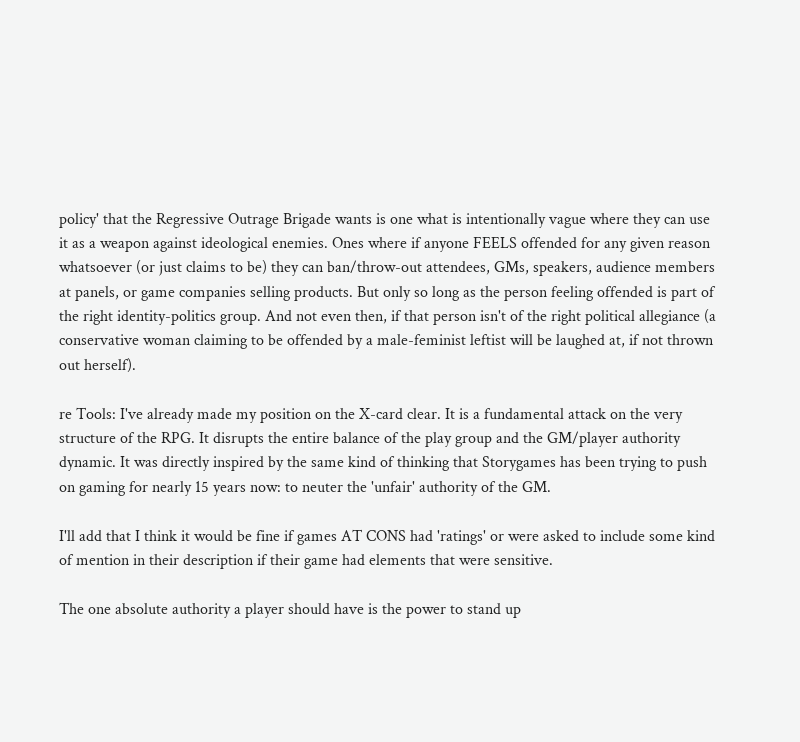policy' that the Regressive Outrage Brigade wants is one what is intentionally vague where they can use it as a weapon against ideological enemies. Ones where if anyone FEELS offended for any given reason whatsoever (or just claims to be) they can ban/throw-out attendees, GMs, speakers, audience members at panels, or game companies selling products. But only so long as the person feeling offended is part of the right identity-politics group. And not even then, if that person isn't of the right political allegiance (a conservative woman claiming to be offended by a male-feminist leftist will be laughed at, if not thrown out herself).

re Tools: I've already made my position on the X-card clear. It is a fundamental attack on the very structure of the RPG. It disrupts the entire balance of the play group and the GM/player authority dynamic. It was directly inspired by the same kind of thinking that Storygames has been trying to push on gaming for nearly 15 years now: to neuter the 'unfair' authority of the GM.

I'll add that I think it would be fine if games AT CONS had 'ratings' or were asked to include some kind of mention in their description if their game had elements that were sensitive.

The one absolute authority a player should have is the power to stand up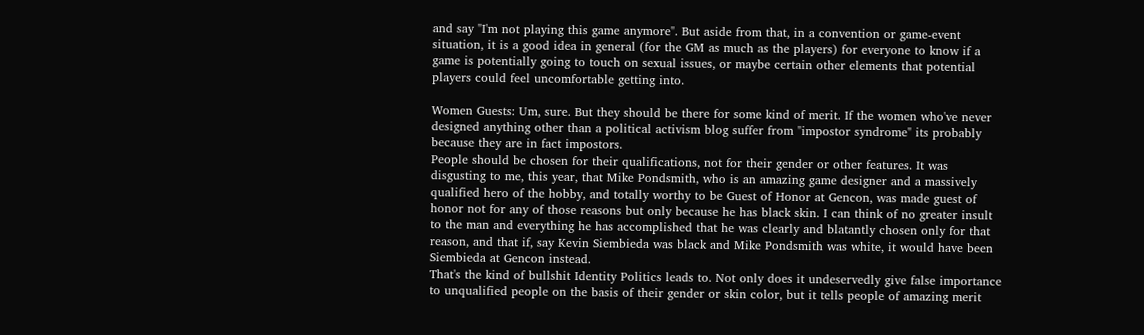and say "I'm not playing this game anymore". But aside from that, in a convention or game-event situation, it is a good idea in general (for the GM as much as the players) for everyone to know if a game is potentially going to touch on sexual issues, or maybe certain other elements that potential players could feel uncomfortable getting into.

Women Guests: Um, sure. But they should be there for some kind of merit. If the women who've never designed anything other than a political activism blog suffer from "impostor syndrome" its probably because they are in fact impostors.
People should be chosen for their qualifications, not for their gender or other features. It was disgusting to me, this year, that Mike Pondsmith, who is an amazing game designer and a massively qualified hero of the hobby, and totally worthy to be Guest of Honor at Gencon, was made guest of honor not for any of those reasons but only because he has black skin. I can think of no greater insult to the man and everything he has accomplished that he was clearly and blatantly chosen only for that reason, and that if, say Kevin Siembieda was black and Mike Pondsmith was white, it would have been Siembieda at Gencon instead.
That's the kind of bullshit Identity Politics leads to. Not only does it undeservedly give false importance to unqualified people on the basis of their gender or skin color, but it tells people of amazing merit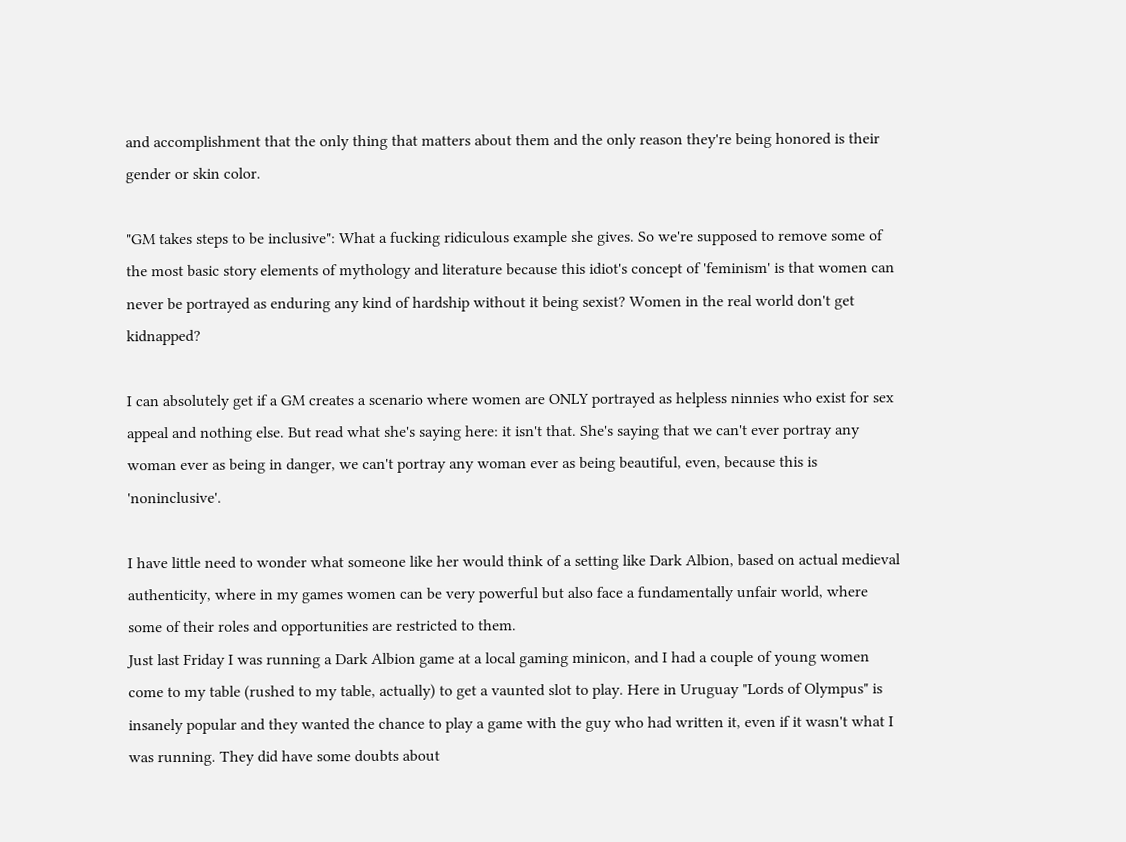and accomplishment that the only thing that matters about them and the only reason they're being honored is their gender or skin color.

"GM takes steps to be inclusive": What a fucking ridiculous example she gives. So we're supposed to remove some of the most basic story elements of mythology and literature because this idiot's concept of 'feminism' is that women can never be portrayed as enduring any kind of hardship without it being sexist? Women in the real world don't get kidnapped?

I can absolutely get if a GM creates a scenario where women are ONLY portrayed as helpless ninnies who exist for sex appeal and nothing else. But read what she's saying here: it isn't that. She's saying that we can't ever portray any woman ever as being in danger, we can't portray any woman ever as being beautiful, even, because this is 'noninclusive'.

I have little need to wonder what someone like her would think of a setting like Dark Albion, based on actual medieval authenticity, where in my games women can be very powerful but also face a fundamentally unfair world, where some of their roles and opportunities are restricted to them.
Just last Friday I was running a Dark Albion game at a local gaming minicon, and I had a couple of young women come to my table (rushed to my table, actually) to get a vaunted slot to play. Here in Uruguay "Lords of Olympus" is insanely popular and they wanted the chance to play a game with the guy who had written it, even if it wasn't what I was running. They did have some doubts about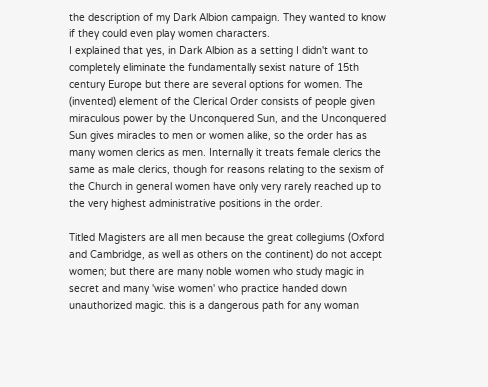the description of my Dark Albion campaign. They wanted to know if they could even play women characters.
I explained that yes, in Dark Albion as a setting I didn't want to completely eliminate the fundamentally sexist nature of 15th century Europe but there are several options for women. The (invented) element of the Clerical Order consists of people given miraculous power by the Unconquered Sun, and the Unconquered Sun gives miracles to men or women alike, so the order has as many women clerics as men. Internally it treats female clerics the same as male clerics, though for reasons relating to the sexism of the Church in general women have only very rarely reached up to the very highest administrative positions in the order.

Titled Magisters are all men because the great collegiums (Oxford and Cambridge, as well as others on the continent) do not accept women; but there are many noble women who study magic in secret and many 'wise women' who practice handed down unauthorized magic. this is a dangerous path for any woman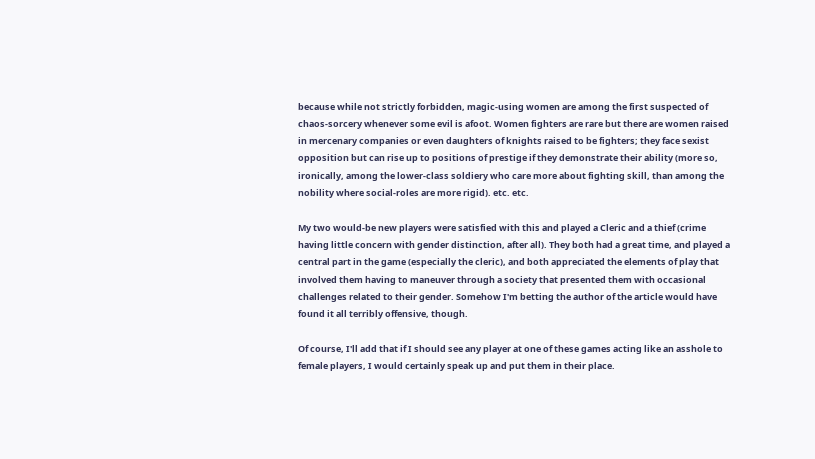because while not strictly forbidden, magic-using women are among the first suspected of chaos-sorcery whenever some evil is afoot. Women fighters are rare but there are women raised in mercenary companies or even daughters of knights raised to be fighters; they face sexist opposition but can rise up to positions of prestige if they demonstrate their ability (more so, ironically, among the lower-class soldiery who care more about fighting skill, than among the nobility where social-roles are more rigid). etc. etc.

My two would-be new players were satisfied with this and played a Cleric and a thief (crime having little concern with gender distinction, after all). They both had a great time, and played a central part in the game (especially the cleric), and both appreciated the elements of play that involved them having to maneuver through a society that presented them with occasional challenges related to their gender. Somehow I'm betting the author of the article would have found it all terribly offensive, though.

Of course, I'll add that if I should see any player at one of these games acting like an asshole to female players, I would certainly speak up and put them in their place.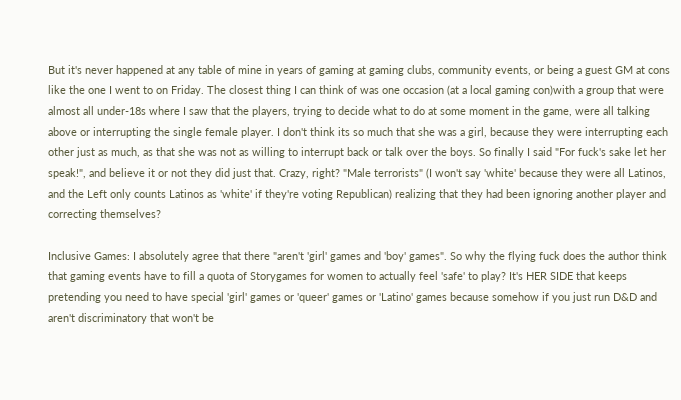But it's never happened at any table of mine in years of gaming at gaming clubs, community events, or being a guest GM at cons like the one I went to on Friday. The closest thing I can think of was one occasion (at a local gaming con)with a group that were almost all under-18s where I saw that the players, trying to decide what to do at some moment in the game, were all talking above or interrupting the single female player. I don't think its so much that she was a girl, because they were interrupting each other just as much, as that she was not as willing to interrupt back or talk over the boys. So finally I said "For fuck's sake let her speak!", and believe it or not they did just that. Crazy, right? "Male terrorists" (I won't say 'white' because they were all Latinos, and the Left only counts Latinos as 'white' if they're voting Republican) realizing that they had been ignoring another player and correcting themselves?

Inclusive Games: I absolutely agree that there "aren't 'girl' games and 'boy' games". So why the flying fuck does the author think that gaming events have to fill a quota of Storygames for women to actually feel 'safe' to play? It's HER SIDE that keeps pretending you need to have special 'girl' games or 'queer' games or 'Latino' games because somehow if you just run D&D and aren't discriminatory that won't be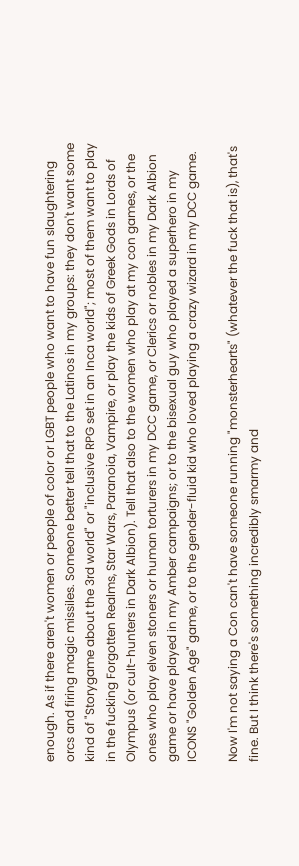enough. As if there aren't women or people of color or LGBT people who want to have fun slaughtering orcs and firing magic missiles. Someone better tell that to the Latinos in my groups: they don't want some kind of "Storygame about the 3rd world" or "inclusive RPG set in an Inca world"; most of them want to play in the fucking Forgotten Realms, Star Wars, Paranoia, Vampire, or play the kids of Greek Gods in Lords of Olympus (or cult-hunters in Dark Albion). Tell that also to the women who play at my con games, or the ones who play elven stoners or human torturers in my DCC game, or Clerics or nobles in my Dark Albion game or have played in my Amber campaigns; or to the bisexual guy who played a superhero in my ICONS "Golden Age" game, or to the gender-fluid kid who loved playing a crazy wizard in my DCC game.

Now I'm not saying a Con can't have someone running "monsterhearts" (whatever the fuck that is), that's fine. But I think there's something incredibly smarmy and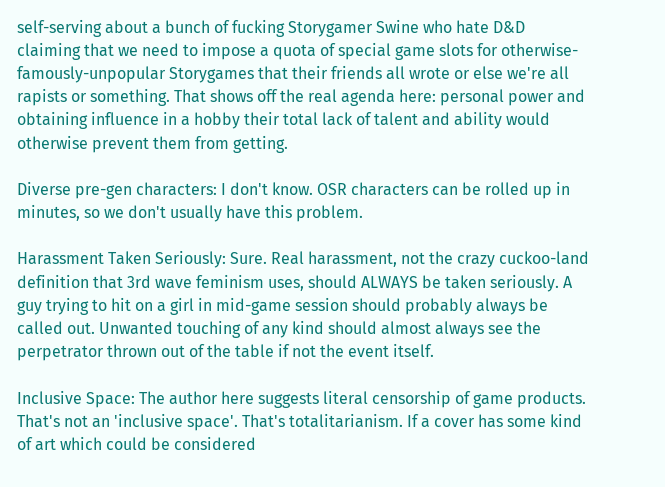self-serving about a bunch of fucking Storygamer Swine who hate D&D claiming that we need to impose a quota of special game slots for otherwise-famously-unpopular Storygames that their friends all wrote or else we're all rapists or something. That shows off the real agenda here: personal power and obtaining influence in a hobby their total lack of talent and ability would otherwise prevent them from getting.

Diverse pre-gen characters: I don't know. OSR characters can be rolled up in minutes, so we don't usually have this problem.

Harassment Taken Seriously: Sure. Real harassment, not the crazy cuckoo-land definition that 3rd wave feminism uses, should ALWAYS be taken seriously. A guy trying to hit on a girl in mid-game session should probably always be called out. Unwanted touching of any kind should almost always see the perpetrator thrown out of the table if not the event itself.

Inclusive Space: The author here suggests literal censorship of game products. That's not an 'inclusive space'. That's totalitarianism. If a cover has some kind of art which could be considered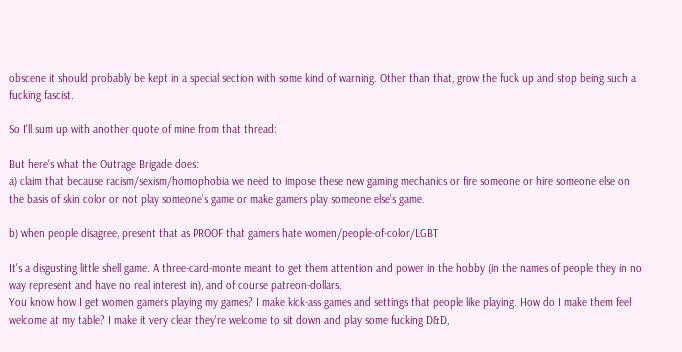obscene it should probably be kept in a special section with some kind of warning. Other than that, grow the fuck up and stop being such a fucking fascist.

So I'll sum up with another quote of mine from that thread:

But here's what the Outrage Brigade does:
a) claim that because racism/sexism/homophobia we need to impose these new gaming mechanics or fire someone or hire someone else on the basis of skin color or not play someone's game or make gamers play someone else's game.

b) when people disagree, present that as PROOF that gamers hate women/people-of-color/LGBT

It's a disgusting little shell game. A three-card-monte meant to get them attention and power in the hobby (in the names of people they in no way represent and have no real interest in), and of course patreon-dollars.
You know how I get women gamers playing my games? I make kick-ass games and settings that people like playing. How do I make them feel welcome at my table? I make it very clear they're welcome to sit down and play some fucking D&D,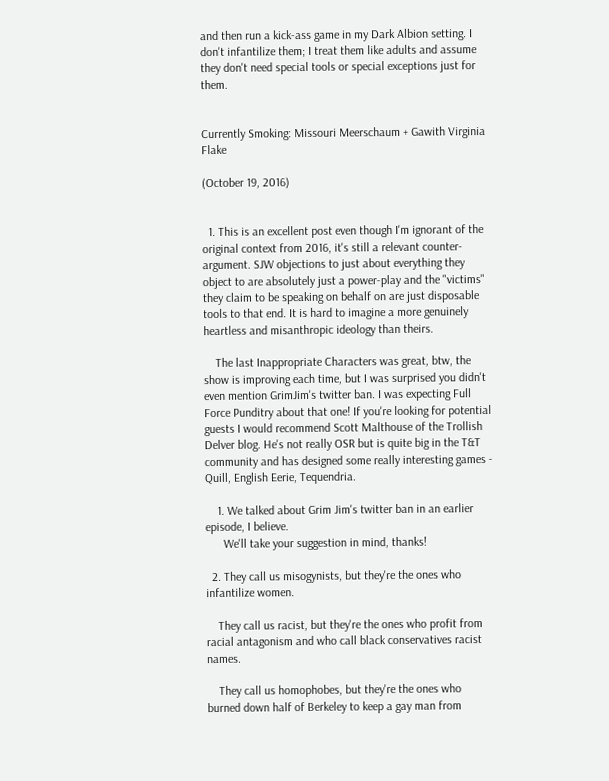and then run a kick-ass game in my Dark Albion setting. I don't infantilize them; I treat them like adults and assume they don't need special tools or special exceptions just for them.


Currently Smoking: Missouri Meerschaum + Gawith Virginia Flake

(October 19, 2016)


  1. This is an excellent post even though I'm ignorant of the original context from 2016, it's still a relevant counter-argument. SJW objections to just about everything they object to are absolutely just a power-play and the "victims" they claim to be speaking on behalf on are just disposable tools to that end. It is hard to imagine a more genuinely heartless and misanthropic ideology than theirs.

    The last Inappropriate Characters was great, btw, the show is improving each time, but I was surprised you didn't even mention GrimJim's twitter ban. I was expecting Full Force Punditry about that one! If you're looking for potential guests I would recommend Scott Malthouse of the Trollish Delver blog. He's not really OSR but is quite big in the T&T community and has designed some really interesting games - Quill, English Eerie, Tequendria.

    1. We talked about Grim Jim's twitter ban in an earlier episode, I believe.
      We'll take your suggestion in mind, thanks!

  2. They call us misogynists, but they're the ones who infantilize women.

    They call us racist, but they're the ones who profit from racial antagonism and who call black conservatives racist names.

    They call us homophobes, but they're the ones who burned down half of Berkeley to keep a gay man from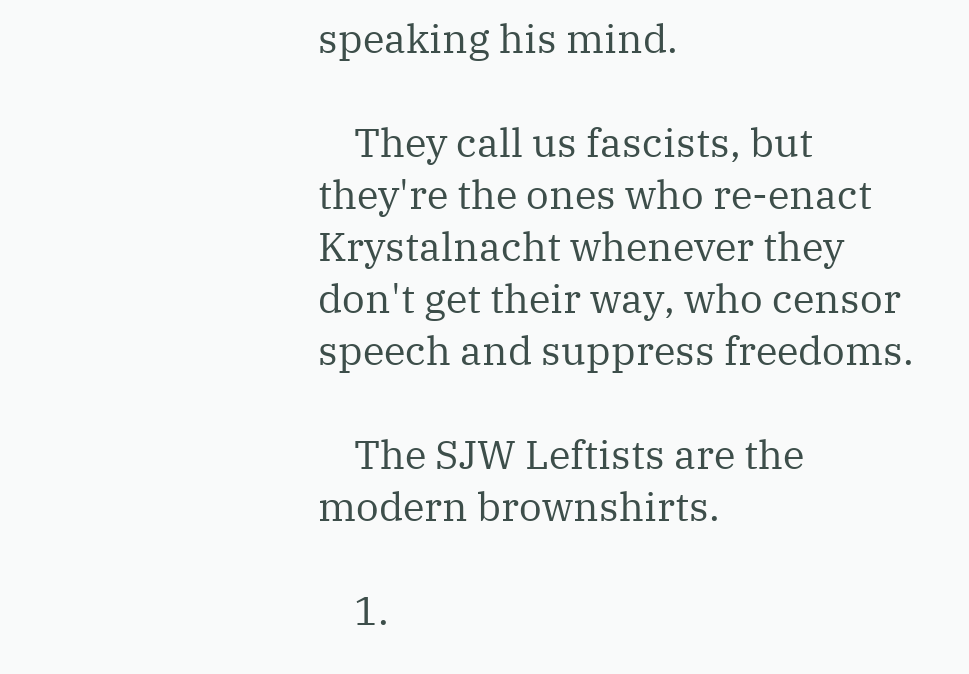speaking his mind.

    They call us fascists, but they're the ones who re-enact Krystalnacht whenever they don't get their way, who censor speech and suppress freedoms.

    The SJW Leftists are the modern brownshirts.

    1.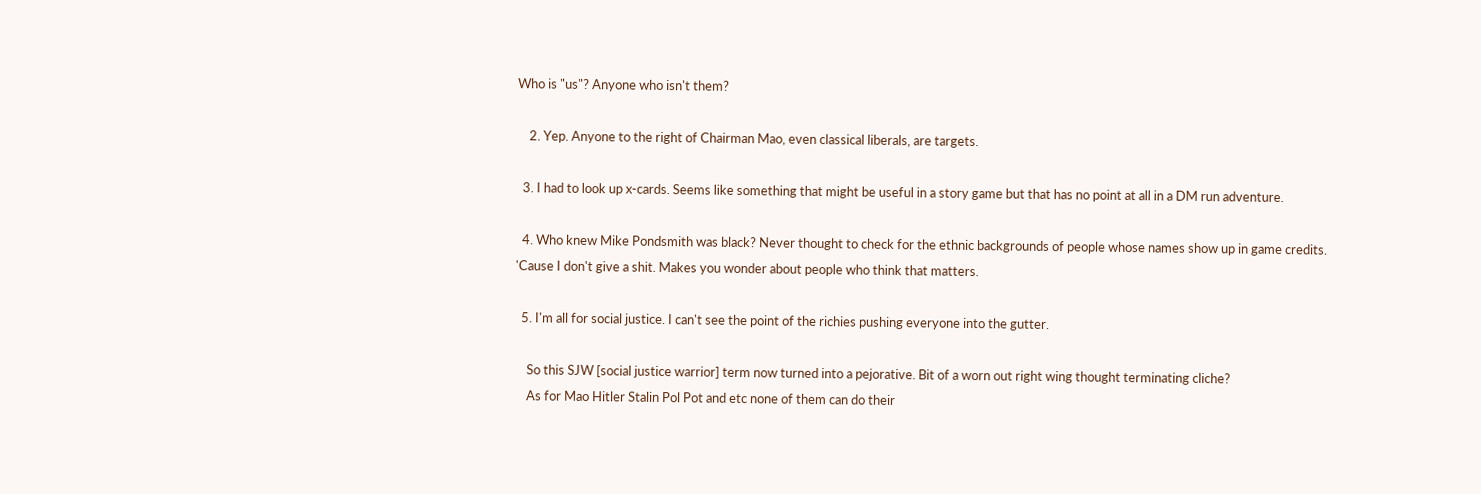Who is "us"? Anyone who isn't them?

    2. Yep. Anyone to the right of Chairman Mao, even classical liberals, are targets.

  3. I had to look up x-cards. Seems like something that might be useful in a story game but that has no point at all in a DM run adventure.

  4. Who knew Mike Pondsmith was black? Never thought to check for the ethnic backgrounds of people whose names show up in game credits. 'Cause I don't give a shit. Makes you wonder about people who think that matters.

  5. I'm all for social justice. I can't see the point of the richies pushing everyone into the gutter.

    So this SJW [social justice warrior] term now turned into a pejorative. Bit of a worn out right wing thought terminating cliche?
    As for Mao Hitler Stalin Pol Pot and etc none of them can do their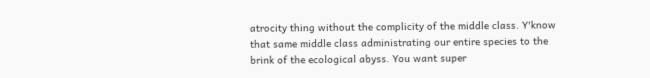atrocity thing without the complicity of the middle class. Y'know that same middle class administrating our entire species to the brink of the ecological abyss. You want super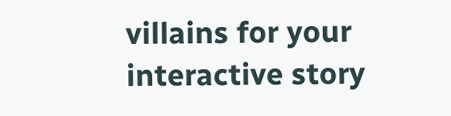villains for your interactive story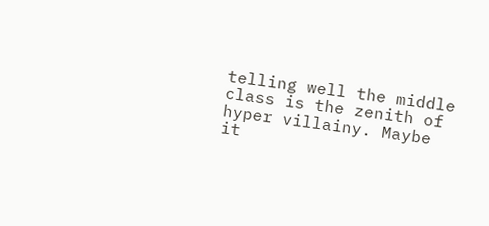telling well the middle class is the zenith of hyper villainy. Maybe it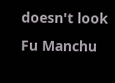doesn't look Fu Manchu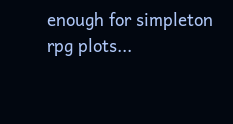enough for simpleton rpg plots...